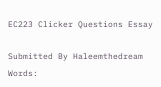EC223 Clicker Questions Essay

Submitted By Haleemthedream
Words: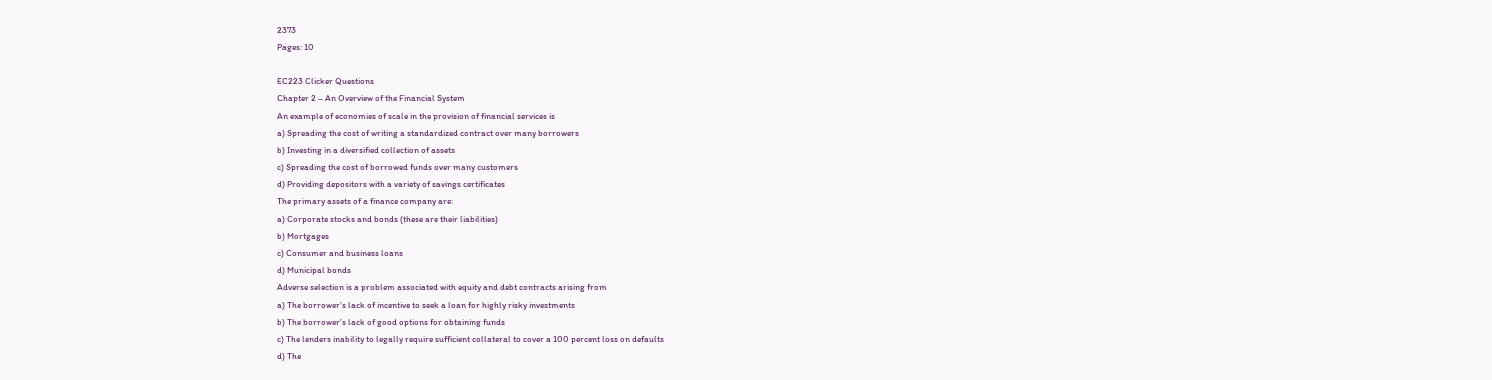2373
Pages: 10

EC223 Clicker Questions
Chapter 2 – An Overview of the Financial System
An example of economies of scale in the provision of financial services is
a) Spreading the cost of writing a standardized contract over many borrowers
b) Investing in a diversified collection of assets
c) Spreading the cost of borrowed funds over many customers
d) Providing depositors with a variety of savings certificates
The primary assets of a finance company are:
a) Corporate stocks and bonds (these are their liabilities)
b) Mortgages
c) Consumer and business loans
d) Municipal bonds
Adverse selection is a problem associated with equity and debt contracts arising from
a) The borrower’s lack of incentive to seek a loan for highly risky investments
b) The borrower’s lack of good options for obtaining funds
c) The lenders inability to legally require sufficient collateral to cover a 100 percent loss on defaults
d) The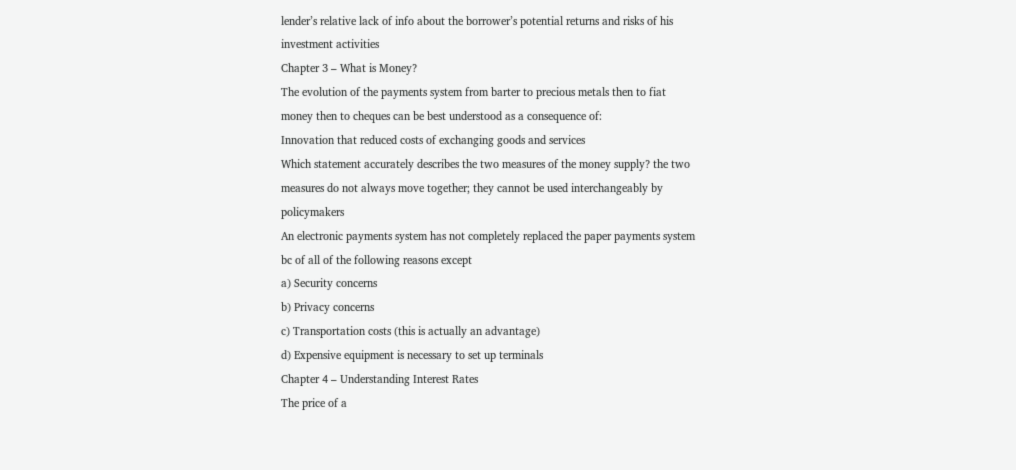lender’s relative lack of info about the borrower’s potential returns and risks of his investment activities
Chapter 3 – What is Money?
The evolution of the payments system from barter to precious metals then to fiat money then to cheques can be best understood as a consequence of:
Innovation that reduced costs of exchanging goods and services
Which statement accurately describes the two measures of the money supply? the two measures do not always move together; they cannot be used interchangeably by policymakers
An electronic payments system has not completely replaced the paper payments system bc of all of the following reasons except
a) Security concerns
b) Privacy concerns
c) Transportation costs (this is actually an advantage)
d) Expensive equipment is necessary to set up terminals
Chapter 4 – Understanding Interest Rates
The price of a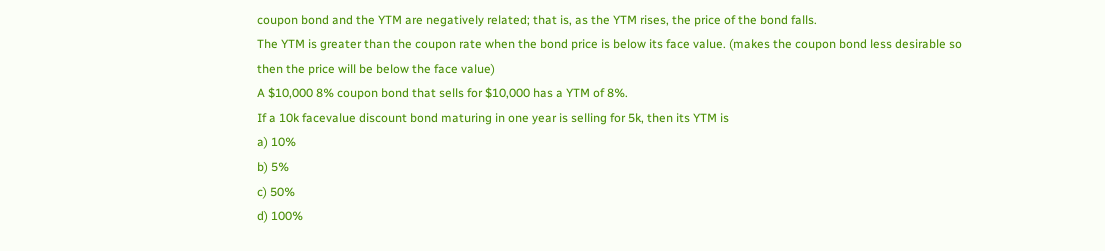coupon bond and the YTM are negatively related; that is, as the YTM rises, the price of the bond falls.
The YTM is greater than the coupon rate when the bond price is below its face value. (makes the coupon bond less desirable so then the price will be below the face value)
A $10,000 8% coupon bond that sells for $10,000 has a YTM of 8%.
If a 10k facevalue discount bond maturing in one year is selling for 5k, then its YTM is
a) 10%
b) 5%
c) 50%
d) 100%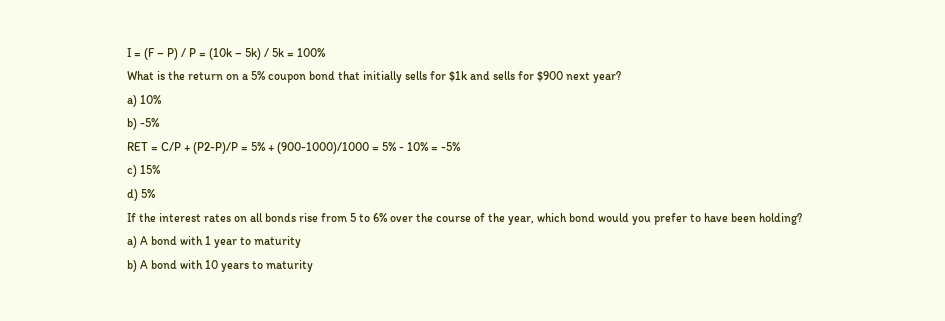I = (F – P) / P = (10k – 5k) / 5k = 100%
What is the return on a 5% coupon bond that initially sells for $1k and sells for $900 next year?
a) 10%
b) -5%
RET = C/P + (P2-P)/P = 5% + (900-1000)/1000 = 5% - 10% = -5%
c) 15%
d) 5%
If the interest rates on all bonds rise from 5 to 6% over the course of the year, which bond would you prefer to have been holding?
a) A bond with 1 year to maturity
b) A bond with 10 years to maturity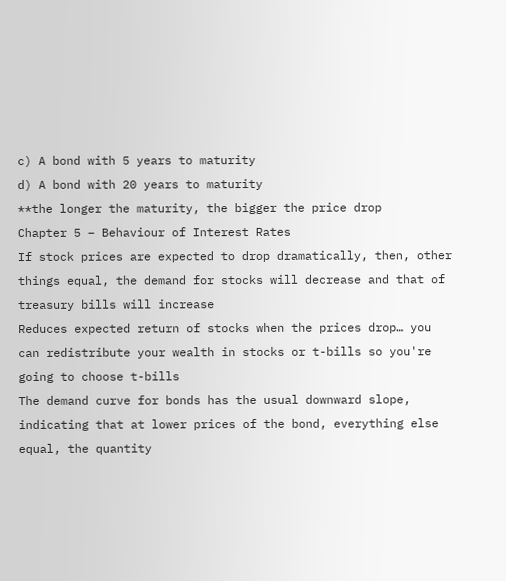c) A bond with 5 years to maturity
d) A bond with 20 years to maturity
**the longer the maturity, the bigger the price drop
Chapter 5 – Behaviour of Interest Rates
If stock prices are expected to drop dramatically, then, other things equal, the demand for stocks will decrease and that of treasury bills will increase
Reduces expected return of stocks when the prices drop… you can redistribute your wealth in stocks or t-bills so you're going to choose t-bills
The demand curve for bonds has the usual downward slope, indicating that at lower prices of the bond, everything else equal, the quantity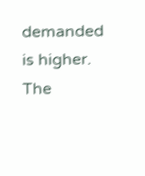demanded is higher.
The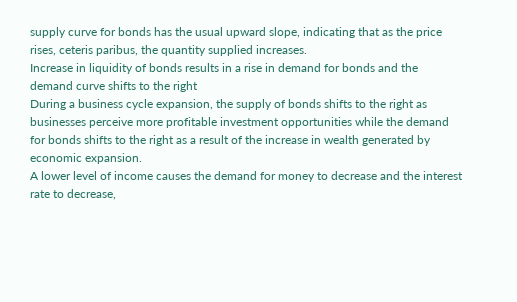supply curve for bonds has the usual upward slope, indicating that as the price rises, ceteris paribus, the quantity supplied increases.
Increase in liquidity of bonds results in a rise in demand for bonds and the demand curve shifts to the right
During a business cycle expansion, the supply of bonds shifts to the right as businesses perceive more profitable investment opportunities while the demand for bonds shifts to the right as a result of the increase in wealth generated by economic expansion.
A lower level of income causes the demand for money to decrease and the interest rate to decrease,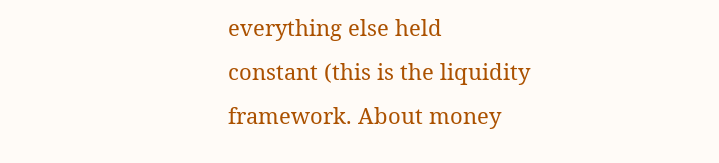everything else held constant (this is the liquidity framework. About money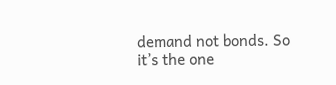demand not bonds. So it’s the one